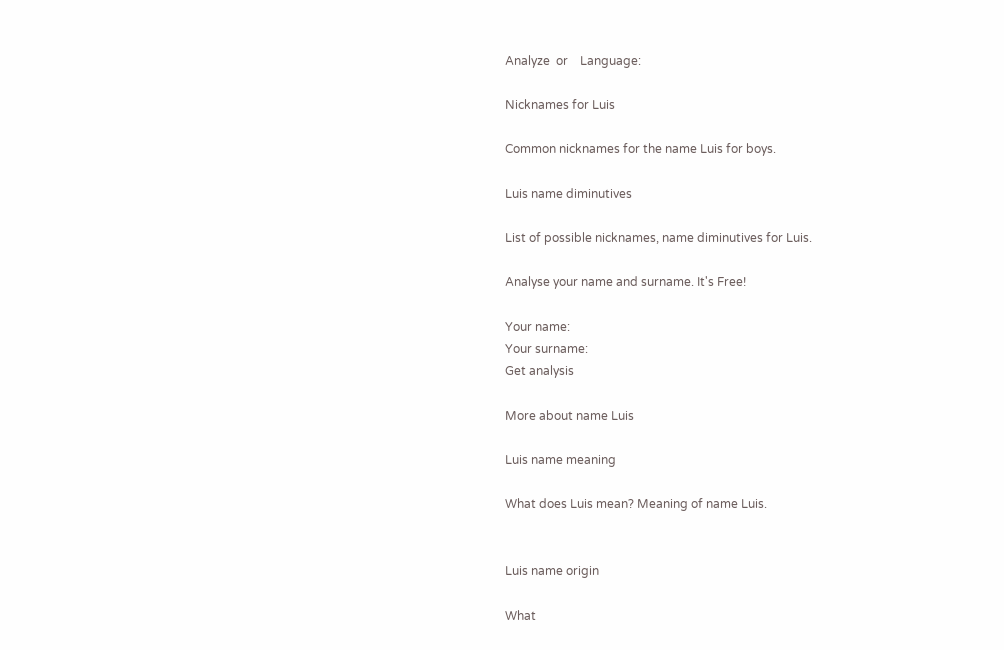Analyze  or    Language:

Nicknames for Luis

Common nicknames for the name Luis for boys.

Luis name diminutives

List of possible nicknames, name diminutives for Luis.

Analyse your name and surname. It's Free!

Your name:
Your surname:
Get analysis

More about name Luis

Luis name meaning

What does Luis mean? Meaning of name Luis.


Luis name origin

What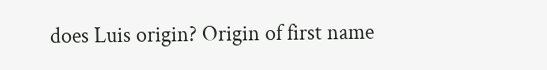does Luis origin? Origin of first name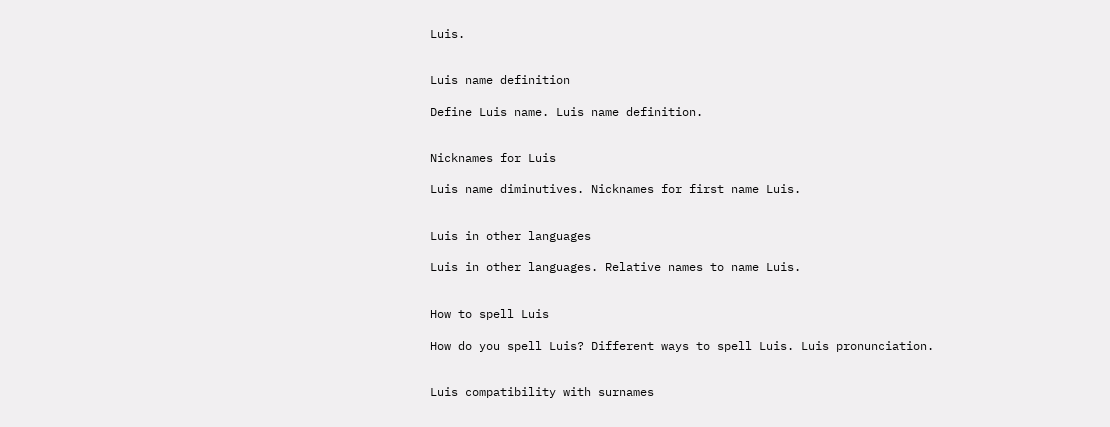Luis.


Luis name definition

Define Luis name. Luis name definition.


Nicknames for Luis

Luis name diminutives. Nicknames for first name Luis.


Luis in other languages

Luis in other languages. Relative names to name Luis.


How to spell Luis

How do you spell Luis? Different ways to spell Luis. Luis pronunciation.


Luis compatibility with surnames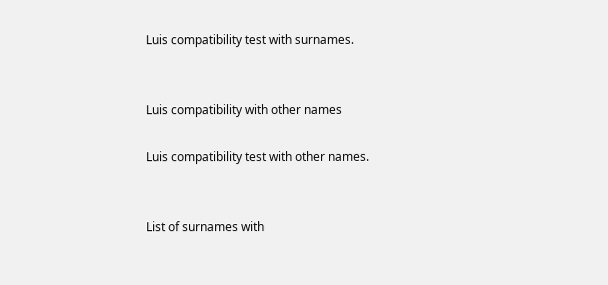Luis compatibility test with surnames.


Luis compatibility with other names

Luis compatibility test with other names.


List of surnames with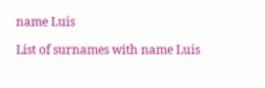name Luis

List of surnames with name Luis